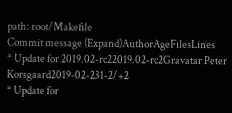path: root/Makefile
Commit message (Expand)AuthorAgeFilesLines
* Update for 2019.02-rc22019.02-rc2Gravatar Peter Korsgaard2019-02-231-2/+2
* Update for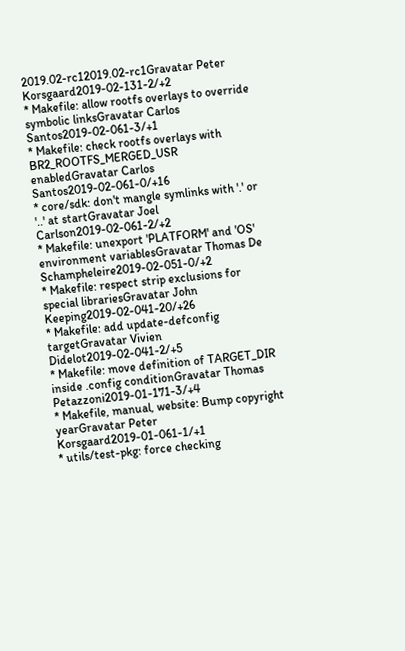2019.02-rc12019.02-rc1Gravatar Peter Korsgaard2019-02-131-2/+2
* Makefile: allow rootfs overlays to override symbolic linksGravatar Carlos Santos2019-02-061-3/+1
* Makefile: check rootfs overlays with BR2_ROOTFS_MERGED_USR enabledGravatar Carlos Santos2019-02-061-0/+16
* core/sdk: don't mangle symlinks with '.' or '..' at startGravatar Joel Carlson2019-02-061-2/+2
* Makefile: unexport 'PLATFORM' and 'OS' environment variablesGravatar Thomas De Schampheleire2019-02-051-0/+2
* Makefile: respect strip exclusions for special librariesGravatar John Keeping2019-02-041-20/+26
* Makefile: add update-defconfig targetGravatar Vivien Didelot2019-02-041-2/+5
* Makefile: move definition of TARGET_DIR inside .config conditionGravatar Thomas Petazzoni2019-01-171-3/+4
* Makefile, manual, website: Bump copyright yearGravatar Peter Korsgaard2019-01-061-1/+1
* utils/test-pkg: force checking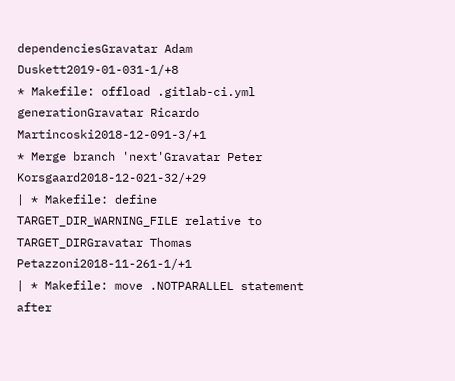dependenciesGravatar Adam Duskett2019-01-031-1/+8
* Makefile: offload .gitlab-ci.yml generationGravatar Ricardo Martincoski2018-12-091-3/+1
* Merge branch 'next'Gravatar Peter Korsgaard2018-12-021-32/+29
| * Makefile: define TARGET_DIR_WARNING_FILE relative to TARGET_DIRGravatar Thomas Petazzoni2018-11-261-1/+1
| * Makefile: move .NOTPARALLEL statement after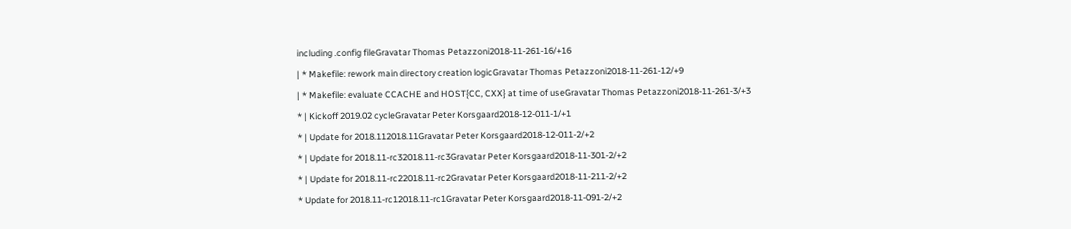including .config fileGravatar Thomas Petazzoni2018-11-261-16/+16
| * Makefile: rework main directory creation logicGravatar Thomas Petazzoni2018-11-261-12/+9
| * Makefile: evaluate CCACHE and HOST{CC, CXX} at time of useGravatar Thomas Petazzoni2018-11-261-3/+3
* | Kickoff 2019.02 cycleGravatar Peter Korsgaard2018-12-011-1/+1
* | Update for 2018.112018.11Gravatar Peter Korsgaard2018-12-011-2/+2
* | Update for 2018.11-rc32018.11-rc3Gravatar Peter Korsgaard2018-11-301-2/+2
* | Update for 2018.11-rc22018.11-rc2Gravatar Peter Korsgaard2018-11-211-2/+2
* Update for 2018.11-rc12018.11-rc1Gravatar Peter Korsgaard2018-11-091-2/+2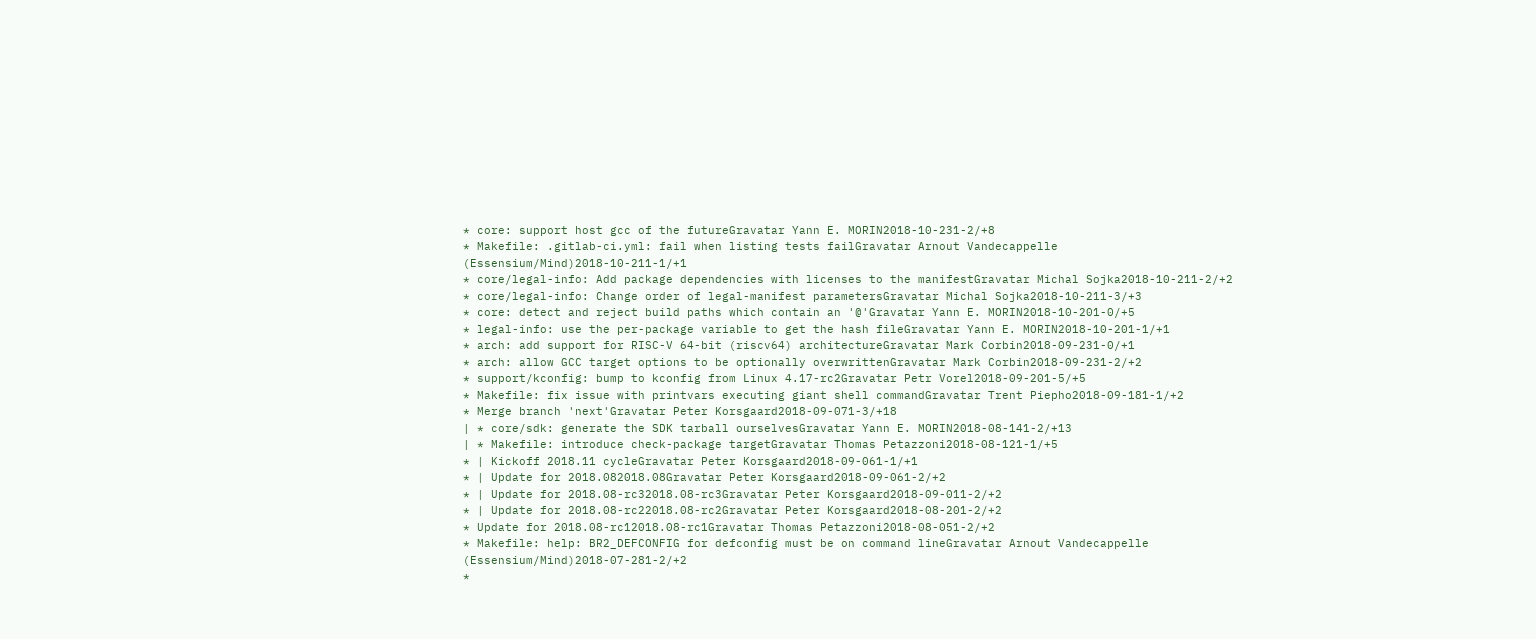* core: support host gcc of the futureGravatar Yann E. MORIN2018-10-231-2/+8
* Makefile: .gitlab-ci.yml: fail when listing tests failGravatar Arnout Vandecappelle (Essensium/Mind)2018-10-211-1/+1
* core/legal-info: Add package dependencies with licenses to the manifestGravatar Michal Sojka2018-10-211-2/+2
* core/legal-info: Change order of legal-manifest parametersGravatar Michal Sojka2018-10-211-3/+3
* core: detect and reject build paths which contain an '@'Gravatar Yann E. MORIN2018-10-201-0/+5
* legal-info: use the per-package variable to get the hash fileGravatar Yann E. MORIN2018-10-201-1/+1
* arch: add support for RISC-V 64-bit (riscv64) architectureGravatar Mark Corbin2018-09-231-0/+1
* arch: allow GCC target options to be optionally overwrittenGravatar Mark Corbin2018-09-231-2/+2
* support/kconfig: bump to kconfig from Linux 4.17-rc2Gravatar Petr Vorel2018-09-201-5/+5
* Makefile: fix issue with printvars executing giant shell commandGravatar Trent Piepho2018-09-181-1/+2
* Merge branch 'next'Gravatar Peter Korsgaard2018-09-071-3/+18
| * core/sdk: generate the SDK tarball ourselvesGravatar Yann E. MORIN2018-08-141-2/+13
| * Makefile: introduce check-package targetGravatar Thomas Petazzoni2018-08-121-1/+5
* | Kickoff 2018.11 cycleGravatar Peter Korsgaard2018-09-061-1/+1
* | Update for 2018.082018.08Gravatar Peter Korsgaard2018-09-061-2/+2
* | Update for 2018.08-rc32018.08-rc3Gravatar Peter Korsgaard2018-09-011-2/+2
* | Update for 2018.08-rc22018.08-rc2Gravatar Peter Korsgaard2018-08-201-2/+2
* Update for 2018.08-rc12018.08-rc1Gravatar Thomas Petazzoni2018-08-051-2/+2
* Makefile: help: BR2_DEFCONFIG for defconfig must be on command lineGravatar Arnout Vandecappelle (Essensium/Mind)2018-07-281-2/+2
*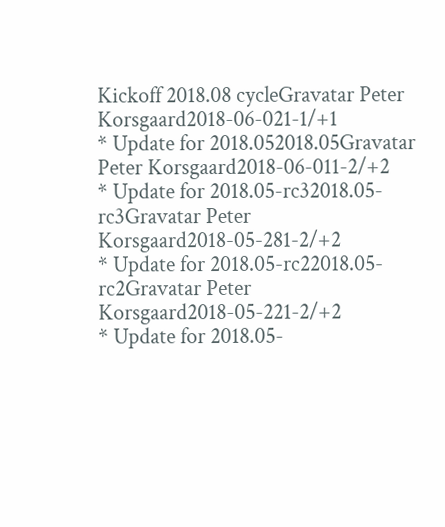Kickoff 2018.08 cycleGravatar Peter Korsgaard2018-06-021-1/+1
* Update for 2018.052018.05Gravatar Peter Korsgaard2018-06-011-2/+2
* Update for 2018.05-rc32018.05-rc3Gravatar Peter Korsgaard2018-05-281-2/+2
* Update for 2018.05-rc22018.05-rc2Gravatar Peter Korsgaard2018-05-221-2/+2
* Update for 2018.05-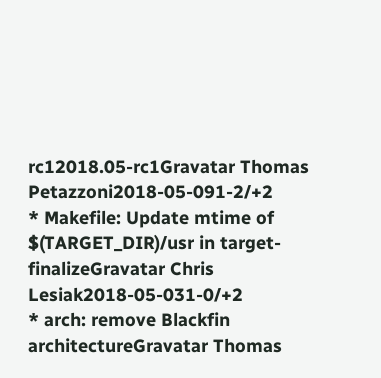rc12018.05-rc1Gravatar Thomas Petazzoni2018-05-091-2/+2
* Makefile: Update mtime of $(TARGET_DIR)/usr in target-finalizeGravatar Chris Lesiak2018-05-031-0/+2
* arch: remove Blackfin architectureGravatar Thomas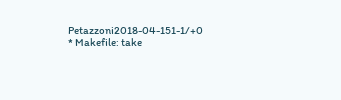Petazzoni2018-04-151-1/+0
* Makefile: take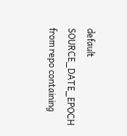default SOURCE_DATE_EPOCH from repo containing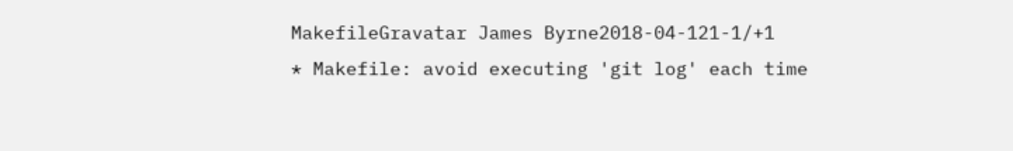MakefileGravatar James Byrne2018-04-121-1/+1
* Makefile: avoid executing 'git log' each time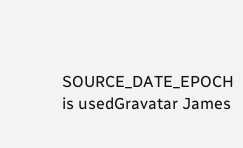SOURCE_DATE_EPOCH is usedGravatar James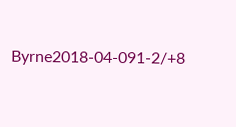Byrne2018-04-091-2/+8